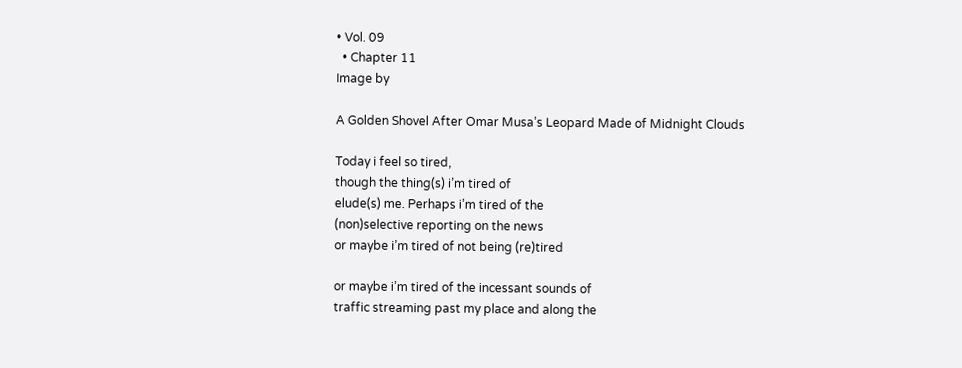• Vol. 09
  • Chapter 11
Image by

A Golden Shovel After Omar Musa’s Leopard Made of Midnight Clouds

Today i feel so tired,
though the thing(s) i’m tired of
elude(s) me. Perhaps i’m tired of the
(non)selective reporting on the news
or maybe i’m tired of not being (re)tired

or maybe i’m tired of the incessant sounds of
traffic streaming past my place and along the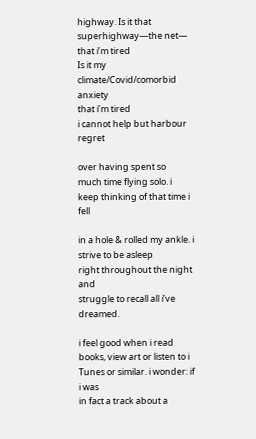highway. Is it that superhighway—the net—
that i’m tired
Is it my climate/Covid/comorbid anxiety
that i’m tired
i cannot help but harbour regret

over having spent so
much time flying solo. i
keep thinking of that time i fell

in a hole & rolled my ankle. i strive to be asleep
right throughout the night and
struggle to recall all i’ve dreamed.

i feel good when i read books, view art or listen to i
Tunes or similar. i wonder: if i was
in fact a track about a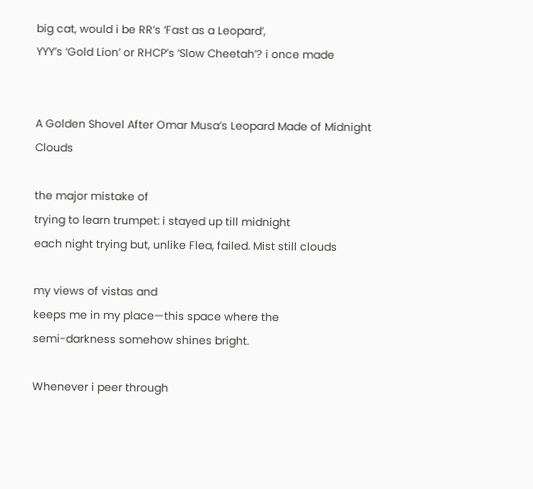big cat, would i be RR’s ‘Fast as a Leopard’,
YYY’s ‘Gold Lion’ or RHCP’s ‘Slow Cheetah’? i once made


A Golden Shovel After Omar Musa’s Leopard Made of Midnight Clouds

the major mistake of
trying to learn trumpet: i stayed up till midnight
each night trying but, unlike Flea, failed. Mist still clouds

my views of vistas and
keeps me in my place—this space where the
semi-darkness somehow shines bright.

Whenever i peer through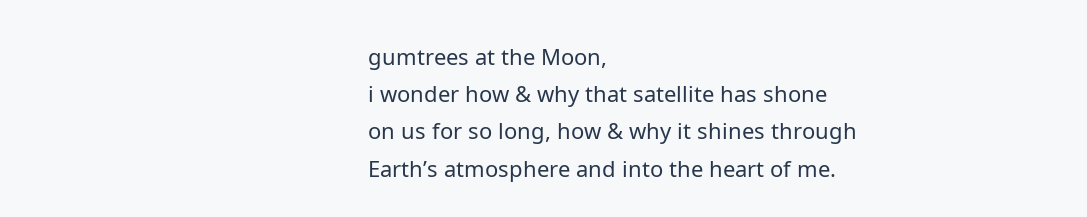gumtrees at the Moon,
i wonder how & why that satellite has shone
on us for so long, how & why it shines through
Earth’s atmosphere and into the heart of me.